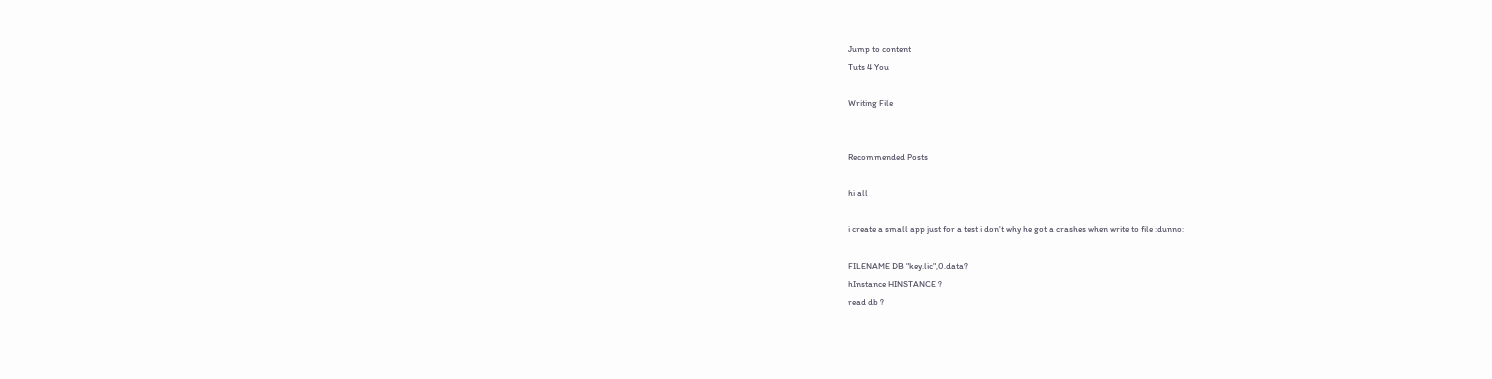Jump to content
Tuts 4 You

Writing File


Recommended Posts

hi all

i create a small app just for a test i don't why he got a crashes when write to file :dunno:

FILENAME DB "key.lic",0.data?
hInstance HINSTANCE ?
read db ?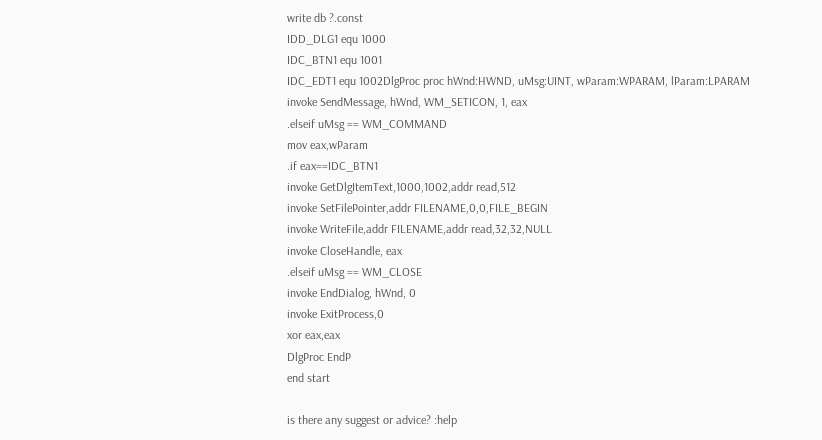write db ?.const
IDD_DLG1 equ 1000
IDC_BTN1 equ 1001
IDC_EDT1 equ 1002DlgProc proc hWnd:HWND, uMsg:UINT, wParam:WPARAM, lParam:LPARAM
invoke SendMessage, hWnd, WM_SETICON, 1, eax
.elseif uMsg == WM_COMMAND
mov eax,wParam
.if eax==IDC_BTN1
invoke GetDlgItemText,1000,1002,addr read,512
invoke SetFilePointer,addr FILENAME,0,0,FILE_BEGIN
invoke WriteFile,addr FILENAME,addr read,32,32,NULL
invoke CloseHandle, eax
.elseif uMsg == WM_CLOSE
invoke EndDialog, hWnd, 0
invoke ExitProcess,0
xor eax,eax
DlgProc EndP
end start

is there any suggest or advice? :help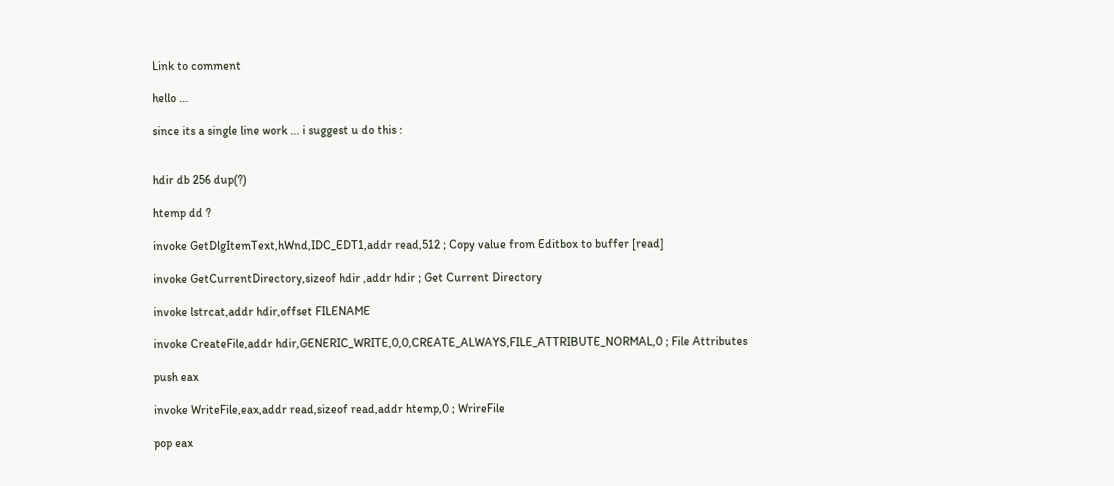Link to comment

hello ...

since its a single line work ... i suggest u do this :


hdir db 256 dup(?)

htemp dd ?

invoke GetDlgItemText,hWnd,IDC_EDT1,addr read,512 ; Copy value from Editbox to buffer [read]

invoke GetCurrentDirectory,sizeof hdir ,addr hdir ; Get Current Directory

invoke lstrcat,addr hdir,offset FILENAME

invoke CreateFile,addr hdir,GENERIC_WRITE,0,0,CREATE_ALWAYS,FILE_ATTRIBUTE_NORMAL,0 ; File Attributes

push eax

invoke WriteFile,eax,addr read,sizeof read,addr htemp,0 ; WrireFile

pop eax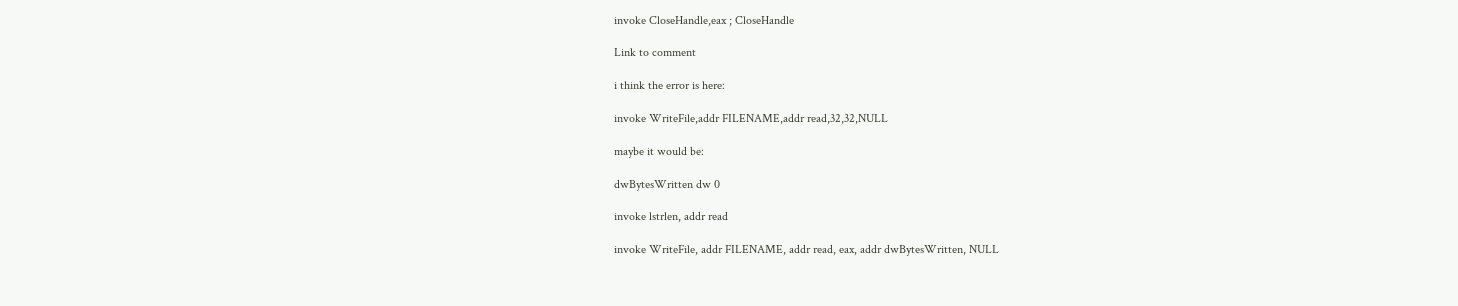invoke CloseHandle,eax ; CloseHandle

Link to comment

i think the error is here:

invoke WriteFile,addr FILENAME,addr read,32,32,NULL

maybe it would be:

dwBytesWritten dw 0

invoke lstrlen, addr read

invoke WriteFile, addr FILENAME, addr read, eax, addr dwBytesWritten, NULL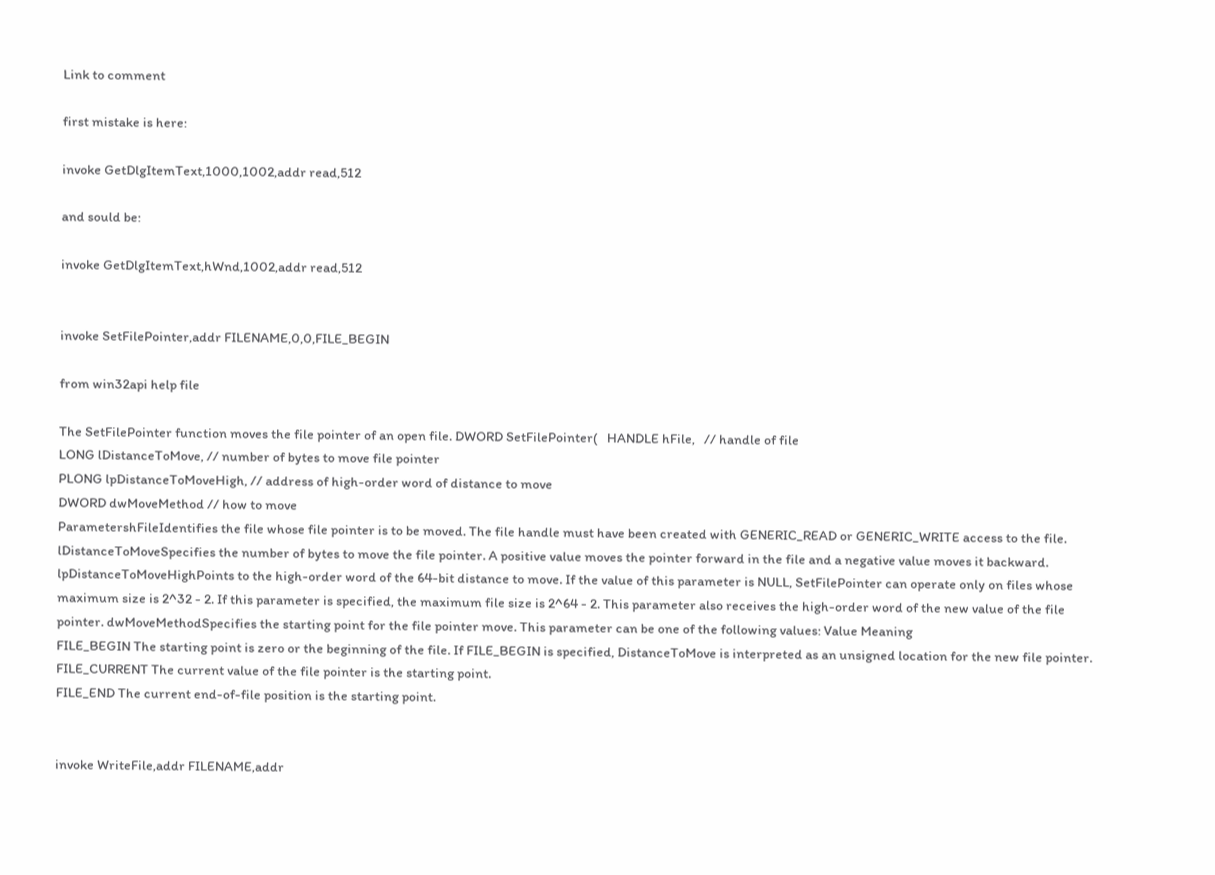Link to comment

first mistake is here:

invoke GetDlgItemText,1000,1002,addr read,512

and sould be:

invoke GetDlgItemText,hWnd,1002,addr read,512


invoke SetFilePointer,addr FILENAME,0,0,FILE_BEGIN

from win32api help file

The SetFilePointer function moves the file pointer of an open file. DWORD SetFilePointer(   HANDLE hFile,   // handle of file
LONG lDistanceToMove, // number of bytes to move file pointer
PLONG lpDistanceToMoveHigh, // address of high-order word of distance to move
DWORD dwMoveMethod // how to move
ParametershFileIdentifies the file whose file pointer is to be moved. The file handle must have been created with GENERIC_READ or GENERIC_WRITE access to the file. lDistanceToMoveSpecifies the number of bytes to move the file pointer. A positive value moves the pointer forward in the file and a negative value moves it backward. lpDistanceToMoveHighPoints to the high-order word of the 64-bit distance to move. If the value of this parameter is NULL, SetFilePointer can operate only on files whose maximum size is 2^32 - 2. If this parameter is specified, the maximum file size is 2^64 - 2. This parameter also receives the high-order word of the new value of the file pointer. dwMoveMethodSpecifies the starting point for the file pointer move. This parameter can be one of the following values: Value Meaning
FILE_BEGIN The starting point is zero or the beginning of the file. If FILE_BEGIN is specified, DistanceToMove is interpreted as an unsigned location for the new file pointer.
FILE_CURRENT The current value of the file pointer is the starting point.
FILE_END The current end-of-file position is the starting point.


invoke WriteFile,addr FILENAME,addr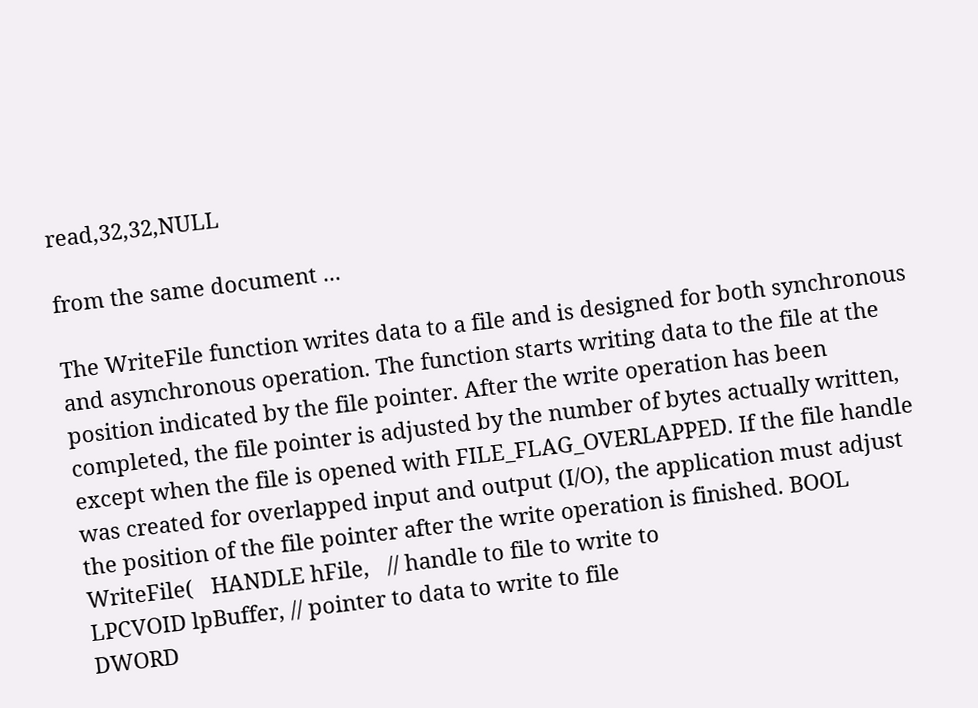read,32,32,NULL

from the same document ...

The WriteFile function writes data to a file and is designed for both synchronous and asynchronous operation. The function starts writing data to the file at the position indicated by the file pointer. After the write operation has been completed, the file pointer is adjusted by the number of bytes actually written, except when the file is opened with FILE_FLAG_OVERLAPPED. If the file handle was created for overlapped input and output (I/O), the application must adjust the position of the file pointer after the write operation is finished. BOOL WriteFile(   HANDLE hFile,   // handle to file to write to
LPCVOID lpBuffer, // pointer to data to write to file
DWORD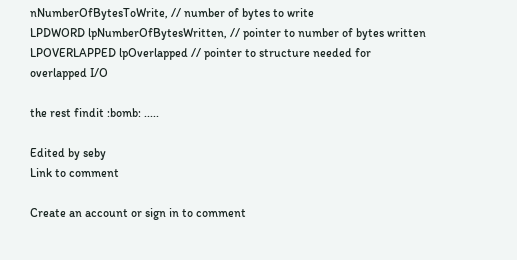nNumberOfBytesToWrite, // number of bytes to write
LPDWORD lpNumberOfBytesWritten, // pointer to number of bytes written
LPOVERLAPPED lpOverlapped // pointer to structure needed for overlapped I/O

the rest findit :bomb: .....

Edited by seby
Link to comment

Create an account or sign in to comment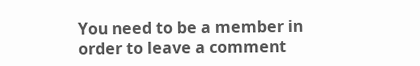You need to be a member in order to leave a comment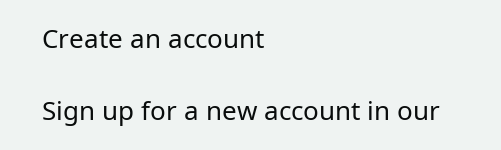Create an account

Sign up for a new account in our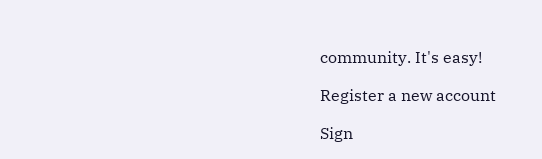community. It's easy!

Register a new account

Sign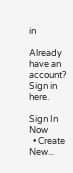in

Already have an account? Sign in here.

Sign In Now
  • Create New...